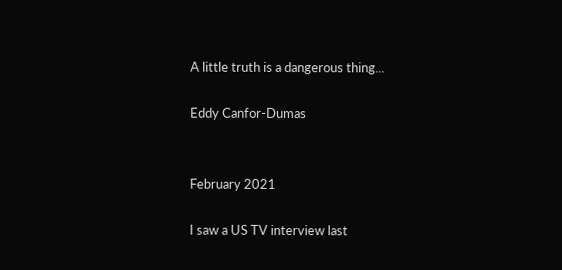A little truth is a dangerous thing...

Eddy Canfor-Dumas


February 2021

I saw a US TV interview last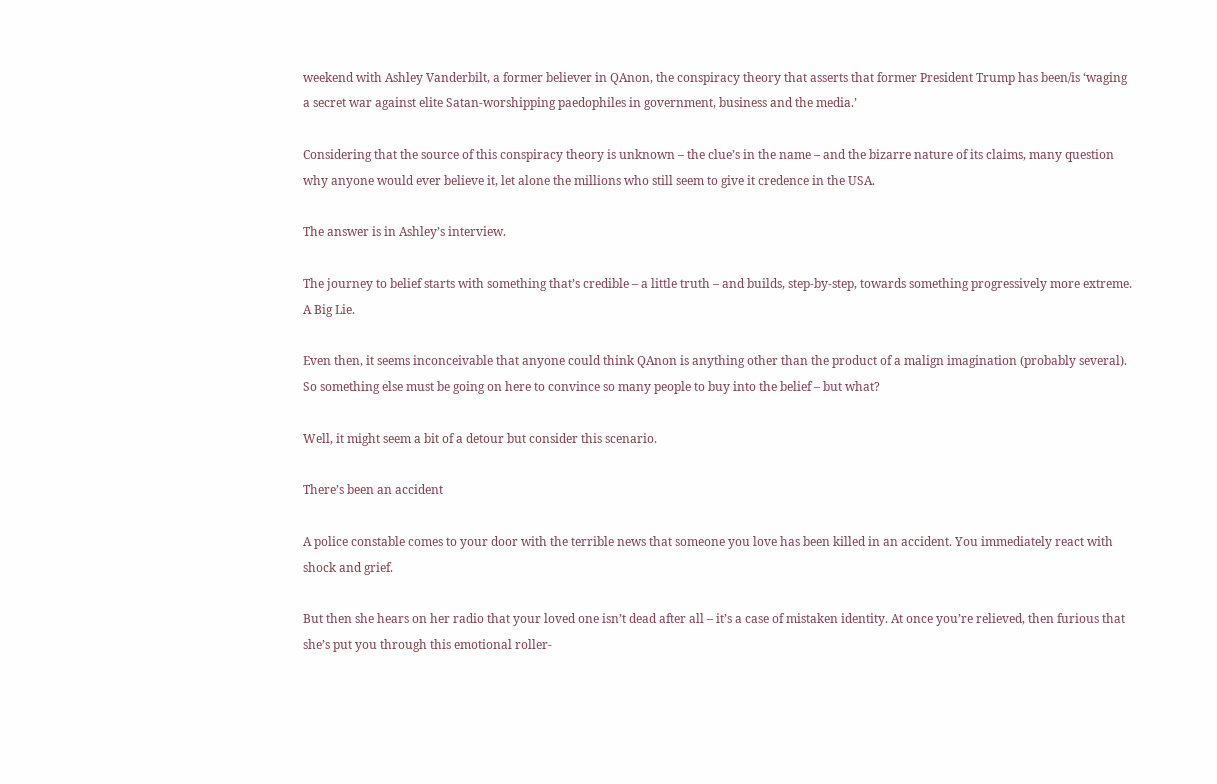weekend with Ashley Vanderbilt, a former believer in QAnon, the conspiracy theory that asserts that former President Trump has been/is ‘waging a secret war against elite Satan-worshipping paedophiles in government, business and the media.’

Considering that the source of this conspiracy theory is unknown – the clue’s in the name – and the bizarre nature of its claims, many question why anyone would ever believe it, let alone the millions who still seem to give it credence in the USA.

The answer is in Ashley’s interview.

The journey to belief starts with something that’s credible – a little truth – and builds, step-by-step, towards something progressively more extreme. A Big Lie.

Even then, it seems inconceivable that anyone could think QAnon is anything other than the product of a malign imagination (probably several). So something else must be going on here to convince so many people to buy into the belief – but what?

Well, it might seem a bit of a detour but consider this scenario.

There’s been an accident

A police constable comes to your door with the terrible news that someone you love has been killed in an accident. You immediately react with shock and grief.

But then she hears on her radio that your loved one isn’t dead after all – it’s a case of mistaken identity. At once you’re relieved, then furious that she’s put you through this emotional roller-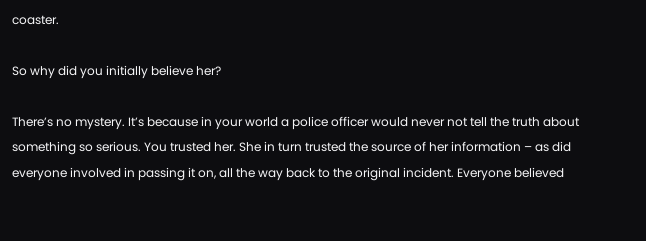coaster.

So why did you initially believe her?

There’s no mystery. It’s because in your world a police officer would never not tell the truth about something so serious. You trusted her. She in turn trusted the source of her information – as did everyone involved in passing it on, all the way back to the original incident. Everyone believed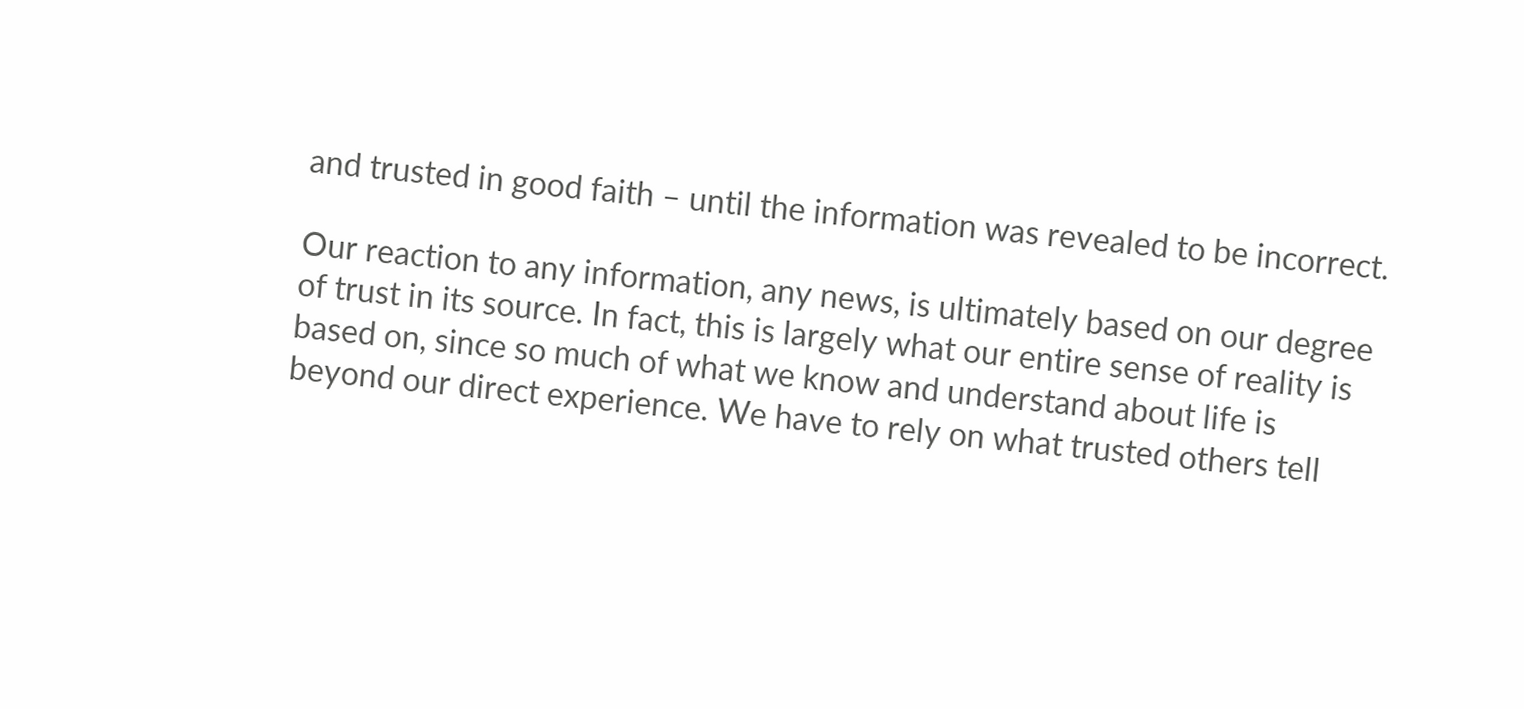and trusted in good faith – until the information was revealed to be incorrect.

Our reaction to any information, any news, is ultimately based on our degree of trust in its source. In fact, this is largely what our entire sense of reality is based on, since so much of what we know and understand about life is beyond our direct experience. We have to rely on what trusted others tell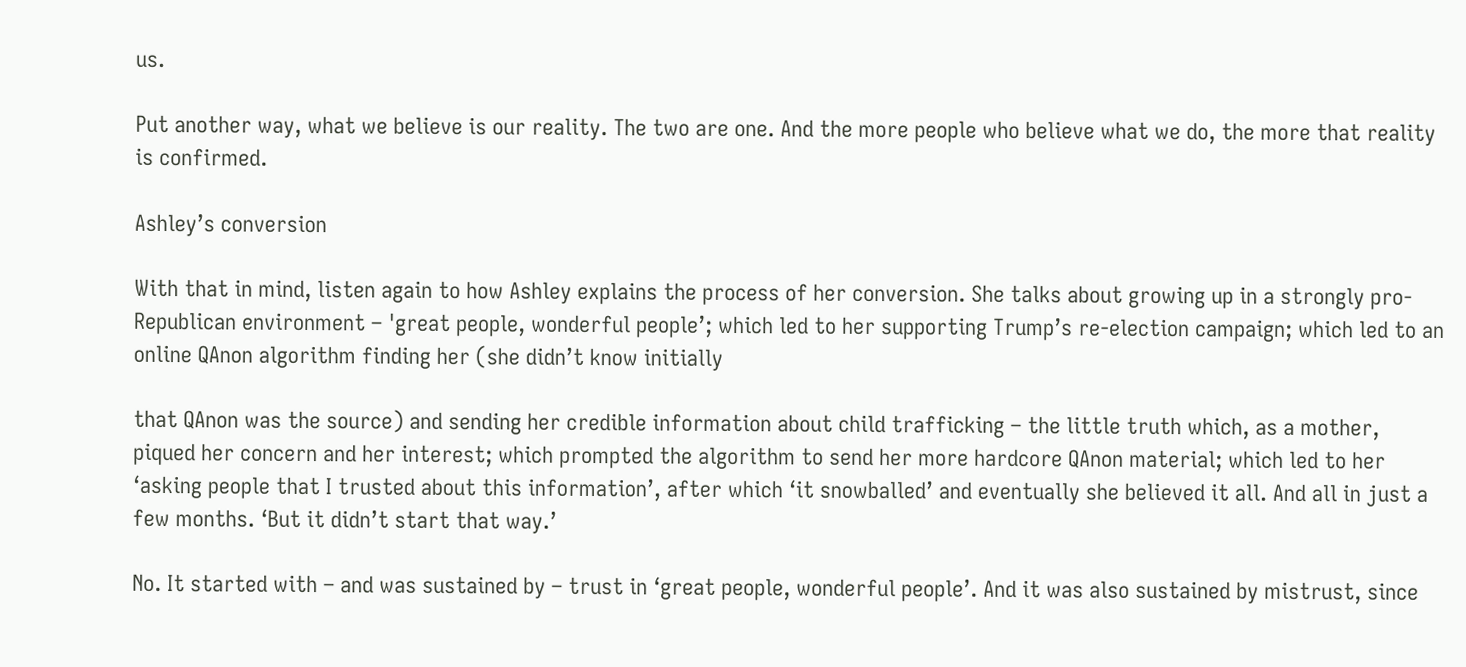us.

Put another way, what we believe is our reality. The two are one. And the more people who believe what we do, the more that reality is confirmed.

Ashley’s conversion

With that in mind, listen again to how Ashley explains the process of her conversion. She talks about growing up in a strongly pro-Republican environment – 'great people, wonderful people’; which led to her supporting Trump’s re-election campaign; which led to an online QAnon algorithm finding her (she didn’t know initially

that QAnon was the source) and sending her credible information about child trafficking – the little truth which, as a mother, piqued her concern and her interest; which prompted the algorithm to send her more hardcore QAnon material; which led to her ‘asking people that I trusted about this information’, after which ‘it snowballed’ and eventually she believed it all. And all in just a few months. ‘But it didn’t start that way.’

No. It started with – and was sustained by – trust in ‘great people, wonderful people’. And it was also sustained by mistrust, since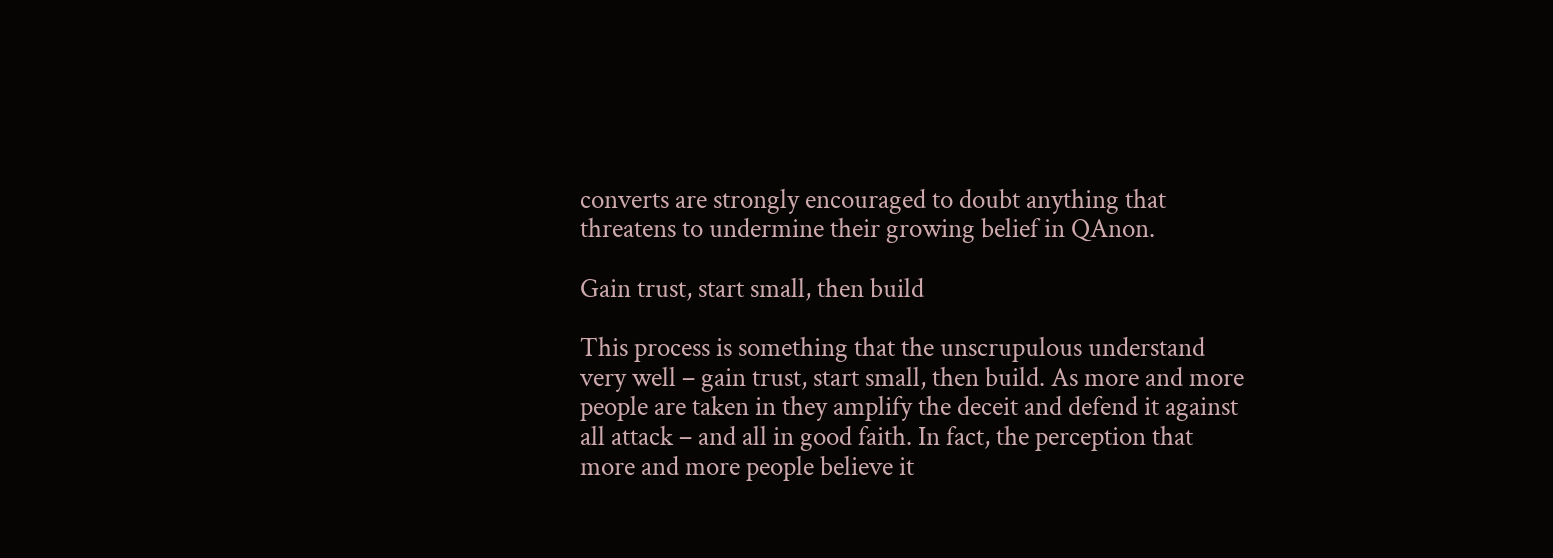converts are strongly encouraged to doubt anything that threatens to undermine their growing belief in QAnon.

Gain trust, start small, then build

This process is something that the unscrupulous understand very well – gain trust, start small, then build. As more and more people are taken in they amplify the deceit and defend it against all attack – and all in good faith. In fact, the perception that more and more people believe it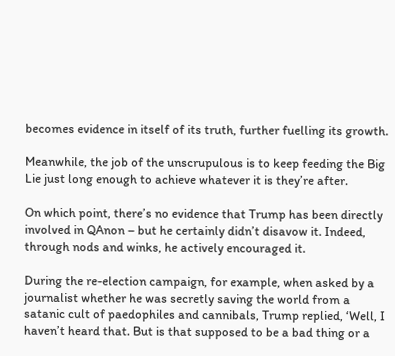becomes evidence in itself of its truth, further fuelling its growth.

Meanwhile, the job of the unscrupulous is to keep feeding the Big Lie just long enough to achieve whatever it is they’re after.

On which point, there’s no evidence that Trump has been directly involved in QAnon – but he certainly didn’t disavow it. Indeed, through nods and winks, he actively encouraged it.

During the re-election campaign, for example, when asked by a journalist whether he was secretly saving the world from a satanic cult of paedophiles and cannibals, Trump replied, ‘Well, I haven’t heard that. But is that supposed to be a bad thing or a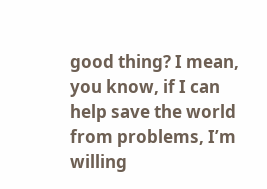good thing? I mean, you know, if I can help save the world from problems, I’m willing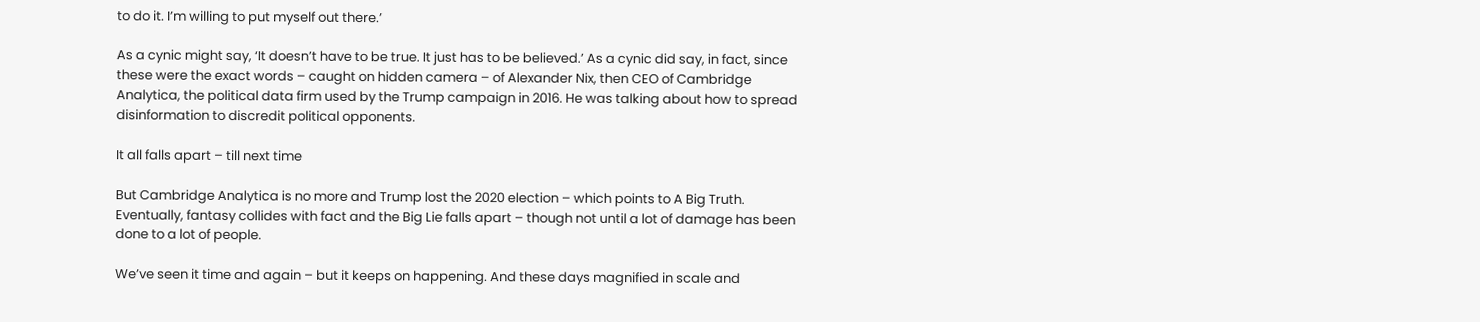to do it. I’m willing to put myself out there.’

As a cynic might say, ‘It doesn’t have to be true. It just has to be believed.’ As a cynic did say, in fact, since these were the exact words – caught on hidden camera – of Alexander Nix, then CEO of Cambridge Analytica, the political data firm used by the Trump campaign in 2016. He was talking about how to spread disinformation to discredit political opponents.

It all falls apart – till next time

But Cambridge Analytica is no more and Trump lost the 2020 election – which points to A Big Truth. Eventually, fantasy collides with fact and the Big Lie falls apart – though not until a lot of damage has been done to a lot of people.

We’ve seen it time and again – but it keeps on happening. And these days magnified in scale and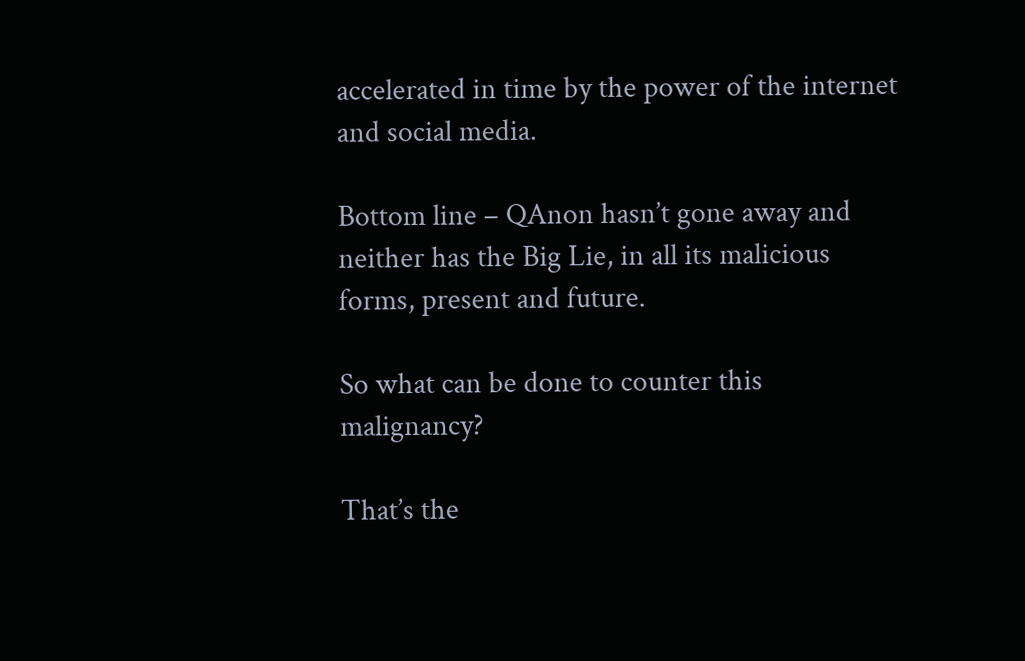accelerated in time by the power of the internet and social media.

Bottom line – QAnon hasn’t gone away and neither has the Big Lie, in all its malicious forms, present and future.

So what can be done to counter this malignancy?

That’s the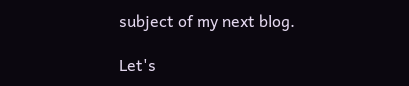subject of my next blog.

Let's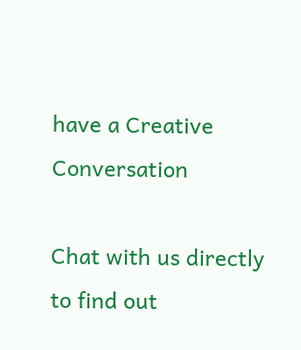have a Creative Conversation

Chat with us directly to find out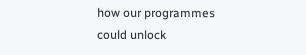how our programmes could unlock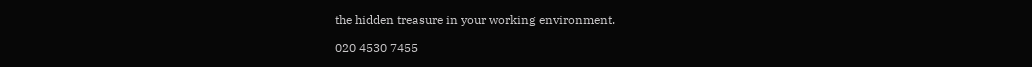the hidden treasure in your working environment.

020 4530 7455